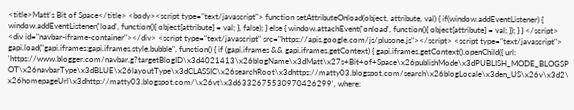<title>Matt's Bit of Space</title> <body><script type="text/javascript"> function setAttributeOnload(object, attribute, val) { if(window.addEventListener) { window.addEventListener('load', function(){ object[attribute] = val; }, false); } else { window.attachEvent('onload', function(){ object[attribute] = val; }); } } </script> <div id="navbar-iframe-container"></div> <script type="text/javascript" src="https://apis.google.com/js/plusone.js"></script> <script type="text/javascript"> gapi.load("gapi.iframes:gapi.iframes.style.bubble", function() { if (gapi.iframes && gapi.iframes.getContext) { gapi.iframes.getContext().openChild({ url: 'https://www.blogger.com/navbar.g?targetBlogID\x3d4021413\x26blogName\x3dMatt\x27s+Bit+of+Space\x26publishMode\x3dPUBLISH_MODE_BLOGSPOT\x26navbarType\x3dBLUE\x26layoutType\x3dCLASSIC\x26searchRoot\x3dhttps://matty03.blogspot.com/search\x26blogLocale\x3den_US\x26v\x3d2\x26homepageUrl\x3dhttp://matty03.blogspot.com/\x26vt\x3d6332675530970426299', where: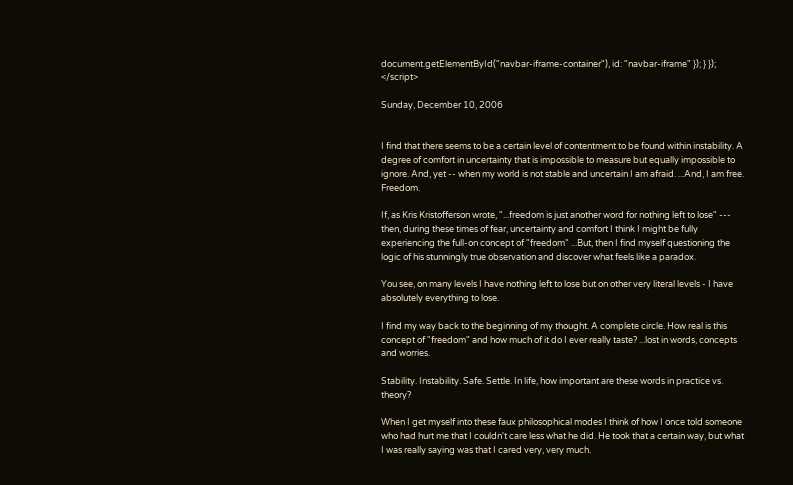document.getElementById("navbar-iframe-container"), id: "navbar-iframe" }); } }); </script>

Sunday, December 10, 2006


I find that there seems to be a certain level of contentment to be found within instability. A degree of comfort in uncertainty that is impossible to measure but equally impossible to ignore. And, yet -- when my world is not stable and uncertain I am afraid. ...And, I am free. Freedom.

If, as Kris Kristofferson wrote, "...freedom is just another word for nothing left to lose" --- then, during these times of fear, uncertainty and comfort I think I might be fully experiencing the full-on concept of "freedom" ...But, then I find myself questioning the logic of his stunningly true observation and discover what feels like a paradox.

You see, on many levels I have nothing left to lose but on other very literal levels - I have absolutely everything to lose.

I find my way back to the beginning of my thought. A complete circle. How real is this concept of "freedom" and how much of it do I ever really taste? ...lost in words, concepts and worries.

Stability. Instability. Safe. Settle. In life, how important are these words in practice vs. theory?

When I get myself into these faux philosophical modes I think of how I once told someone who had hurt me that I couldn't care less what he did. He took that a certain way, but what I was really saying was that I cared very, very much.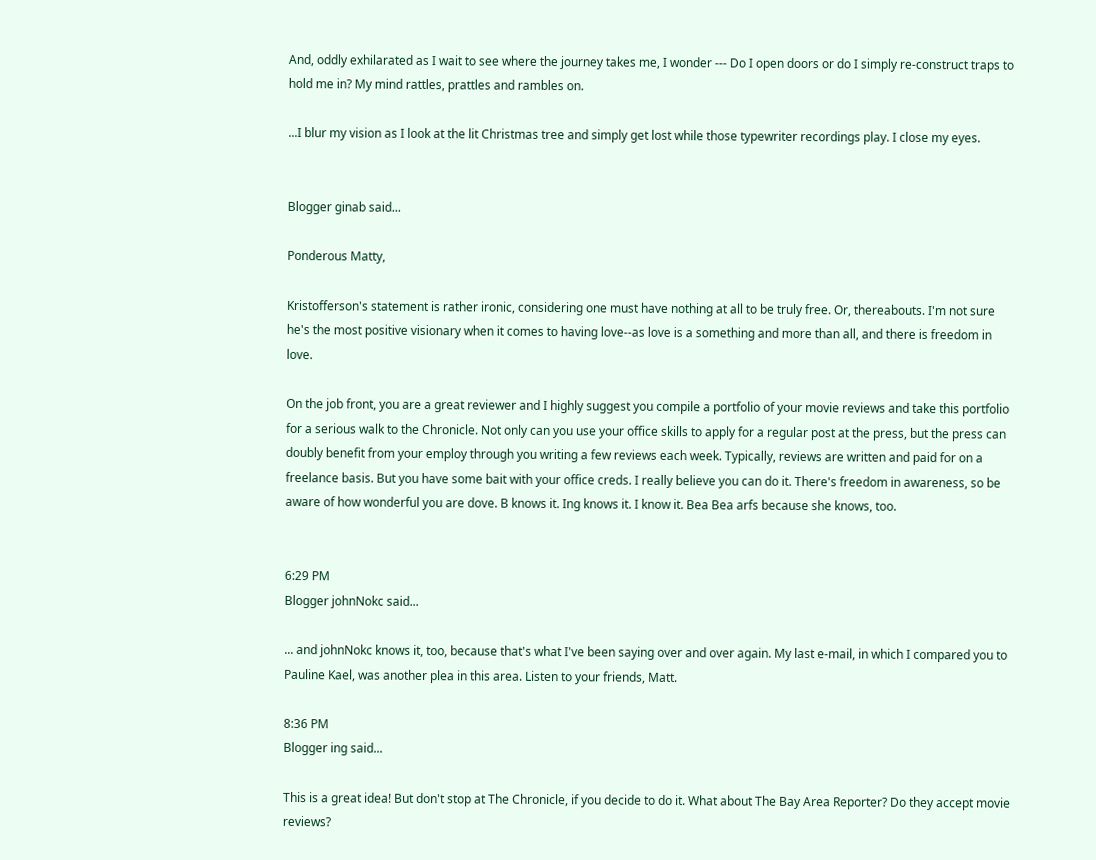And, oddly exhilarated as I wait to see where the journey takes me, I wonder --- Do I open doors or do I simply re-construct traps to hold me in? My mind rattles, prattles and rambles on.

...I blur my vision as I look at the lit Christmas tree and simply get lost while those typewriter recordings play. I close my eyes.


Blogger ginab said...

Ponderous Matty,

Kristofferson's statement is rather ironic, considering one must have nothing at all to be truly free. Or, thereabouts. I'm not sure he's the most positive visionary when it comes to having love--as love is a something and more than all, and there is freedom in love.

On the job front, you are a great reviewer and I highly suggest you compile a portfolio of your movie reviews and take this portfolio for a serious walk to the Chronicle. Not only can you use your office skills to apply for a regular post at the press, but the press can doubly benefit from your employ through you writing a few reviews each week. Typically, reviews are written and paid for on a freelance basis. But you have some bait with your office creds. I really believe you can do it. There's freedom in awareness, so be aware of how wonderful you are dove. B knows it. Ing knows it. I know it. Bea Bea arfs because she knows, too.


6:29 PM
Blogger johnNokc said...

... and johnNokc knows it, too, because that's what I've been saying over and over again. My last e-mail, in which I compared you to Pauline Kael, was another plea in this area. Listen to your friends, Matt.

8:36 PM
Blogger ing said...

This is a great idea! But don't stop at The Chronicle, if you decide to do it. What about The Bay Area Reporter? Do they accept movie reviews?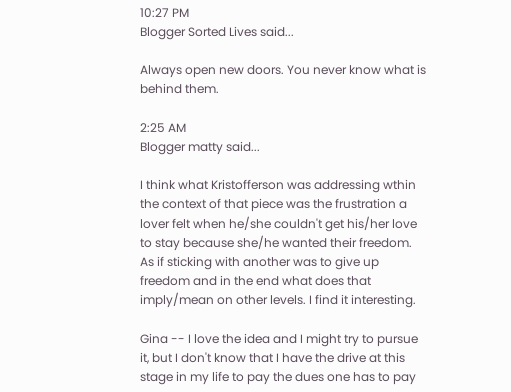10:27 PM
Blogger Sorted Lives said...

Always open new doors. You never know what is behind them.

2:25 AM
Blogger matty said...

I think what Kristofferson was addressing wthin the context of that piece was the frustration a lover felt when he/she couldn't get his/her love to stay because she/he wanted their freedom. As if sticking with another was to give up freedom and in the end what does that imply/mean on other levels. I find it interesting.

Gina -- I love the idea and I might try to pursue it, but I don't know that I have the drive at this stage in my life to pay the dues one has to pay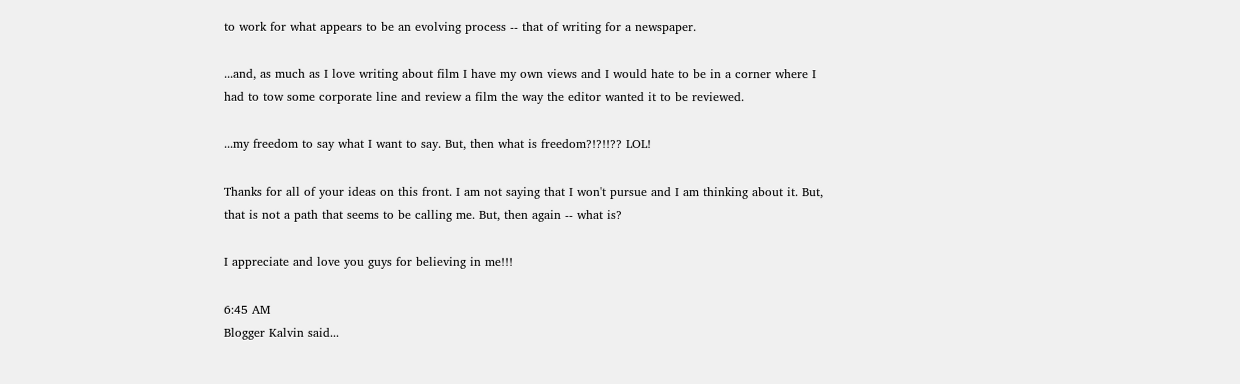to work for what appears to be an evolving process -- that of writing for a newspaper.

...and, as much as I love writing about film I have my own views and I would hate to be in a corner where I had to tow some corporate line and review a film the way the editor wanted it to be reviewed.

...my freedom to say what I want to say. But, then what is freedom?!?!!?? LOL!

Thanks for all of your ideas on this front. I am not saying that I won't pursue and I am thinking about it. But, that is not a path that seems to be calling me. But, then again -- what is?

I appreciate and love you guys for believing in me!!!

6:45 AM
Blogger Kalvin said...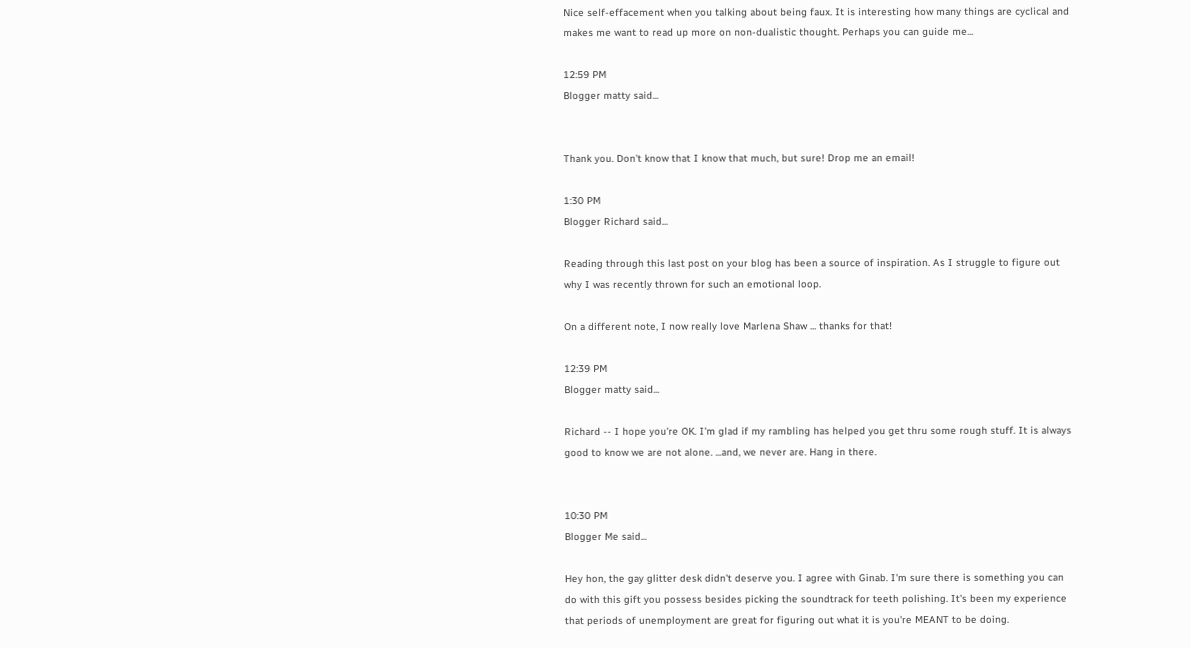Nice self-effacement when you talking about being faux. It is interesting how many things are cyclical and makes me want to read up more on non-dualistic thought. Perhaps you can guide me...

12:59 PM
Blogger matty said...


Thank you. Don't know that I know that much, but sure! Drop me an email!

1:30 PM
Blogger Richard said...

Reading through this last post on your blog has been a source of inspiration. As I struggle to figure out why I was recently thrown for such an emotional loop.

On a different note, I now really love Marlena Shaw ... thanks for that!

12:39 PM
Blogger matty said...

Richard -- I hope you're OK. I'm glad if my rambling has helped you get thru some rough stuff. It is always good to know we are not alone. ...and, we never are. Hang in there.


10:30 PM
Blogger Me said...

Hey hon, the gay glitter desk didn't deserve you. I agree with Ginab. I'm sure there is something you can do with this gift you possess besides picking the soundtrack for teeth polishing. It's been my experience that periods of unemployment are great for figuring out what it is you're MEANT to be doing.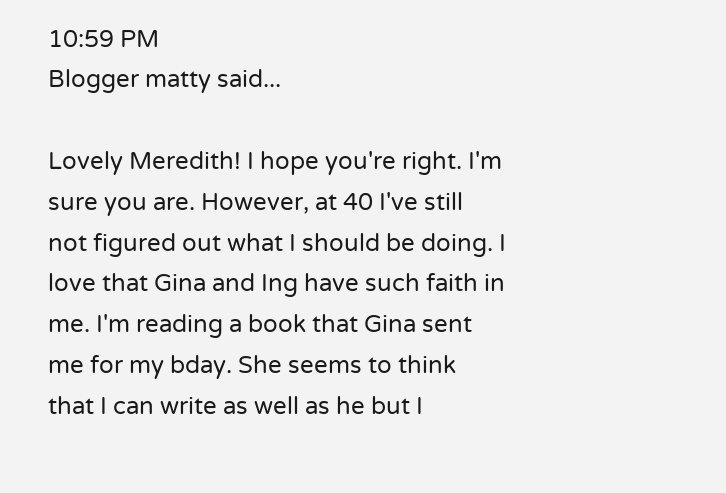10:59 PM
Blogger matty said...

Lovely Meredith! I hope you're right. I'm sure you are. However, at 40 I've still not figured out what I should be doing. I love that Gina and Ing have such faith in me. I'm reading a book that Gina sent me for my bday. She seems to think that I can write as well as he but I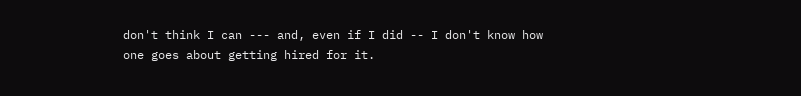don't think I can --- and, even if I did -- I don't know how one goes about getting hired for it.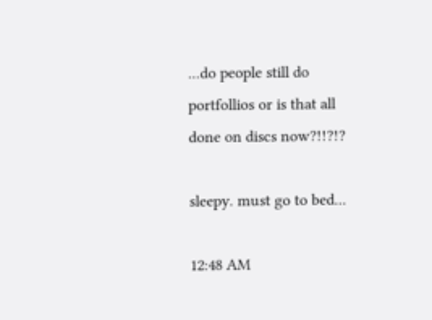...do people still do portfollios or is that all done on discs now?!!?!?

sleepy. must go to bed...

12:48 AM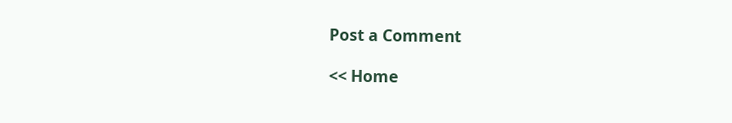Post a Comment

<< Home